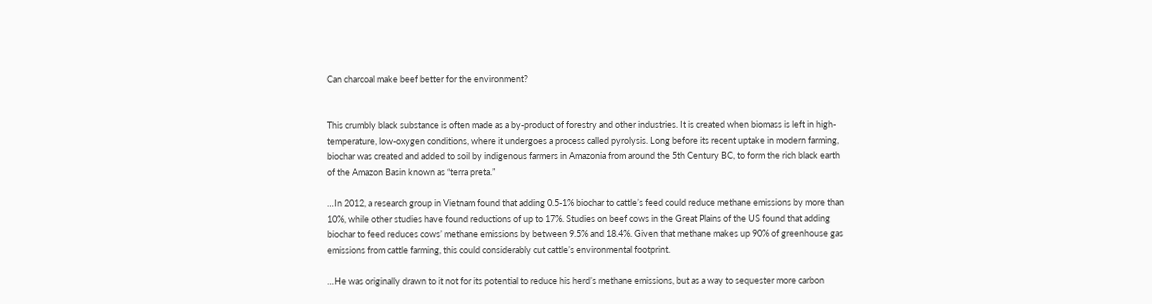Can charcoal make beef better for the environment?


This crumbly black substance is often made as a by-product of forestry and other industries. It is created when biomass is left in high-temperature, low-oxygen conditions, where it undergoes a process called pyrolysis. Long before its recent uptake in modern farming, biochar was created and added to soil by indigenous farmers in Amazonia from around the 5th Century BC, to form the rich black earth of the Amazon Basin known as “terra preta.”

…In 2012, a research group in Vietnam found that adding 0.5-1% biochar to cattle’s feed could reduce methane emissions by more than 10%, while other studies have found reductions of up to 17%. Studies on beef cows in the Great Plains of the US found that adding biochar to feed reduces cows’ methane emissions by between 9.5% and 18.4%. Given that methane makes up 90% of greenhouse gas emissions from cattle farming, this could considerably cut cattle’s environmental footprint.

…He was originally drawn to it not for its potential to reduce his herd’s methane emissions, but as a way to sequester more carbon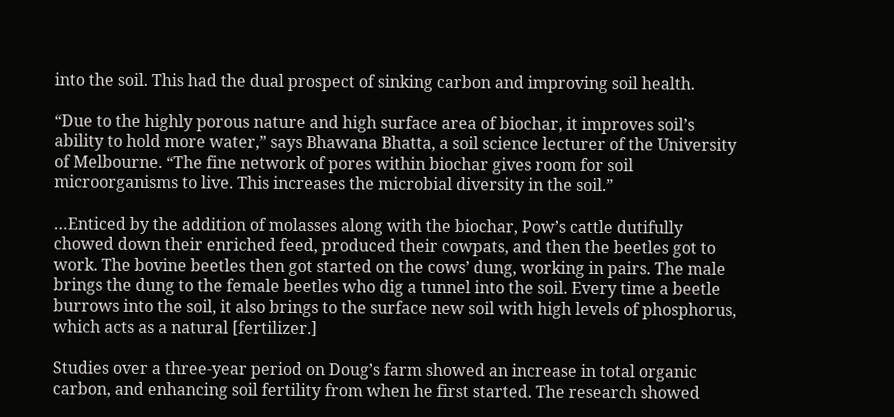into the soil. This had the dual prospect of sinking carbon and improving soil health.

“Due to the highly porous nature and high surface area of biochar, it improves soil’s ability to hold more water,” says Bhawana Bhatta, a soil science lecturer of the University of Melbourne. “The fine network of pores within biochar gives room for soil microorganisms to live. This increases the microbial diversity in the soil.”

…Enticed by the addition of molasses along with the biochar, Pow’s cattle dutifully chowed down their enriched feed, produced their cowpats, and then the beetles got to work. The bovine beetles then got started on the cows’ dung, working in pairs. The male brings the dung to the female beetles who dig a tunnel into the soil. Every time a beetle burrows into the soil, it also brings to the surface new soil with high levels of phosphorus, which acts as a natural [fertilizer.]

Studies over a three-year period on Doug’s farm showed an increase in total organic carbon, and enhancing soil fertility from when he first started. The research showed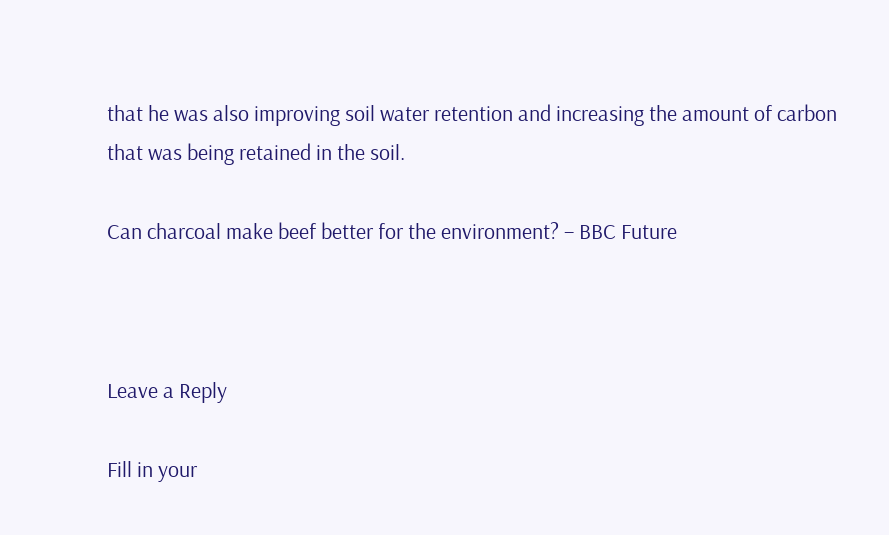that he was also improving soil water retention and increasing the amount of carbon that was being retained in the soil.

Can charcoal make beef better for the environment? – BBC Future



Leave a Reply

Fill in your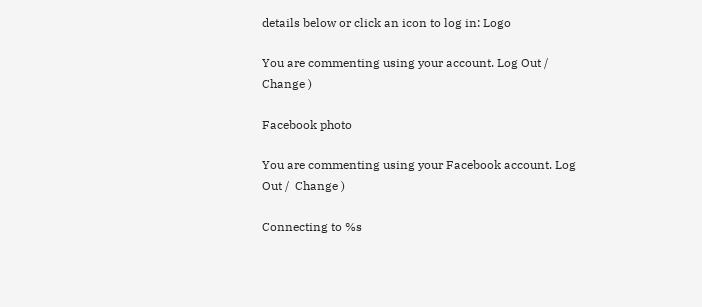details below or click an icon to log in: Logo

You are commenting using your account. Log Out /  Change )

Facebook photo

You are commenting using your Facebook account. Log Out /  Change )

Connecting to %s